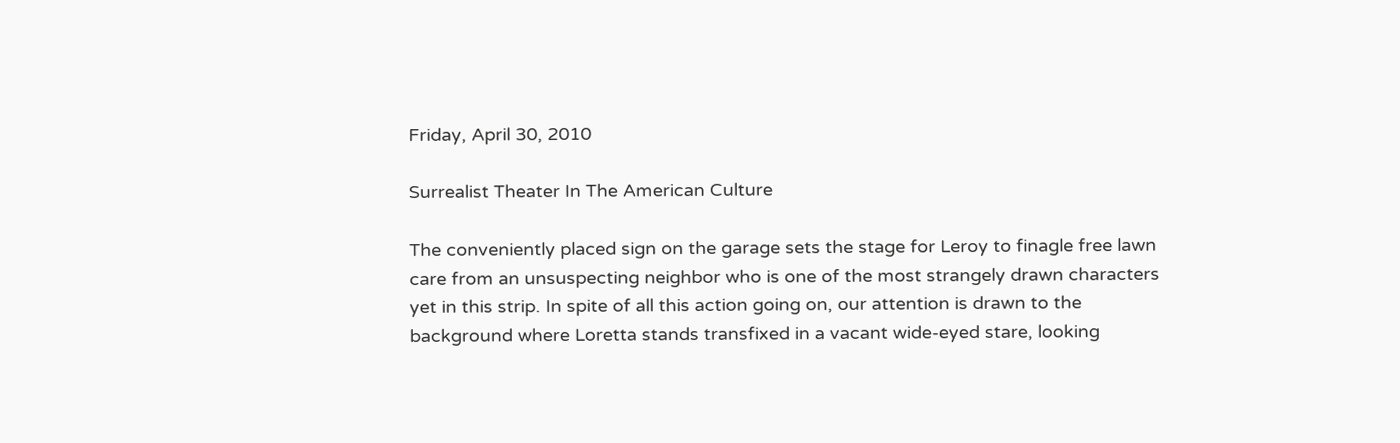Friday, April 30, 2010

Surrealist Theater In The American Culture

The conveniently placed sign on the garage sets the stage for Leroy to finagle free lawn care from an unsuspecting neighbor who is one of the most strangely drawn characters yet in this strip. In spite of all this action going on, our attention is drawn to the background where Loretta stands transfixed in a vacant wide-eyed stare, looking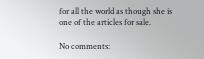for all the world as though she is one of the articles for sale.

No comments: